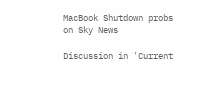MacBook Shutdown probs on Sky News

Discussion in 'Current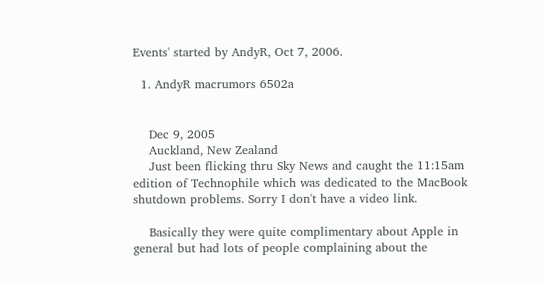Events' started by AndyR, Oct 7, 2006.

  1. AndyR macrumors 6502a


    Dec 9, 2005
    Auckland, New Zealand
    Just been flicking thru Sky News and caught the 11:15am edition of Technophile which was dedicated to the MacBook shutdown problems. Sorry I don't have a video link.

    Basically they were quite complimentary about Apple in general but had lots of people complaining about the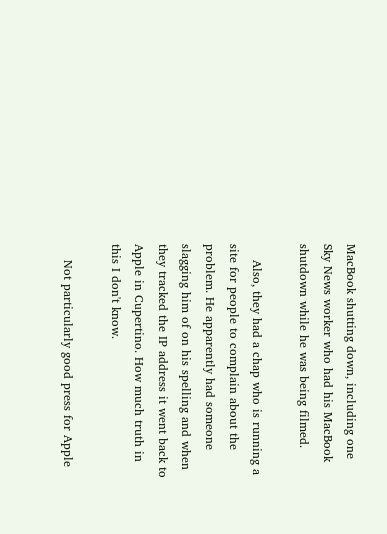MacBook shutting down, including one Sky News worker who had his MacBook shutdown while he was being filmed.

    Also, they had a chap who is running a site for people to complain about the problem. He apparently had someone slagging him of on his spelling and when they tracked the IP address it went back to Apple in Cupertino. How much truth in this I don't know.

    Not particularly good press for Apple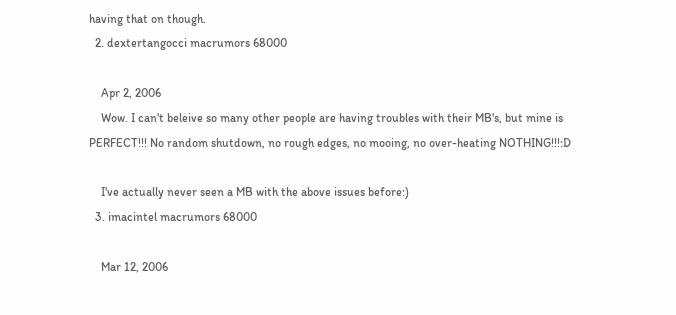having that on though.
  2. dextertangocci macrumors 68000

    Apr 2, 2006
    Wow. I can't beleive so many other people are having troubles with their MB's, but mine is PERFECT!!! No random shutdown, no rough edges, no mooing, no over-heating NOTHING!!!:D

    I've actually never seen a MB with the above issues before:)
  3. imacintel macrumors 68000

    Mar 12, 2006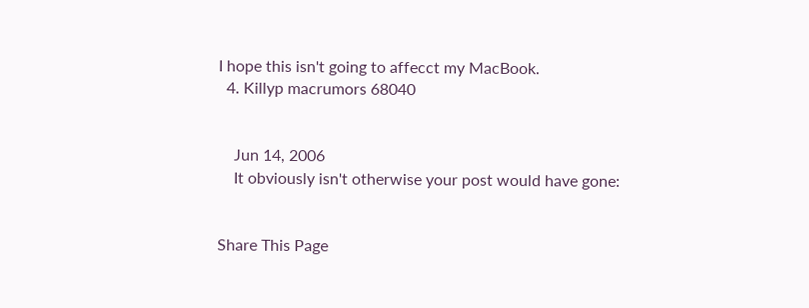I hope this isn't going to affecct my MacBook.
  4. Killyp macrumors 68040


    Jun 14, 2006
    It obviously isn't otherwise your post would have gone:


Share This Page